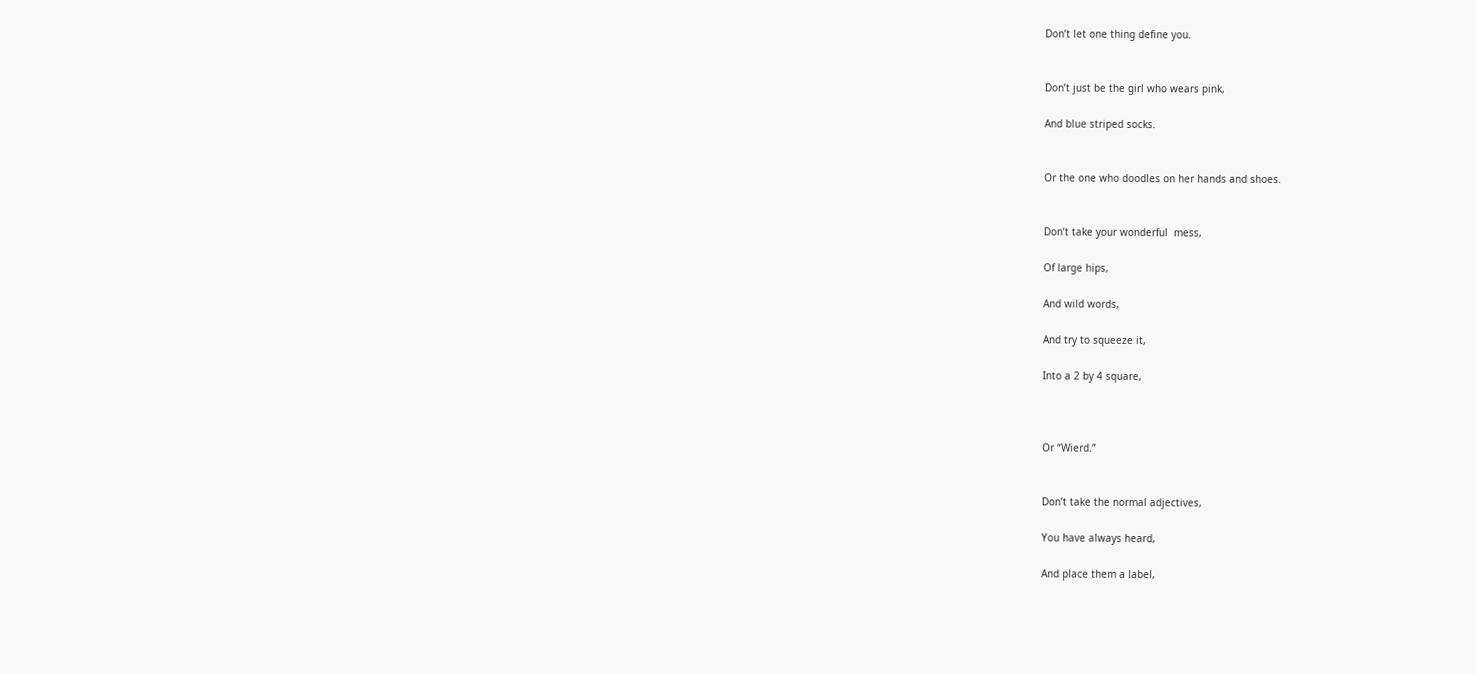Don’t let one thing define you.


Don’t just be the girl who wears pink,

And blue striped socks.


Or the one who doodles on her hands and shoes.


Don’t take your wonderful  mess,

Of large hips,

And wild words,

And try to squeeze it,

Into a 2 by 4 square,



Or “Wierd.”


Don’t take the normal adjectives,

You have always heard,

And place them a label,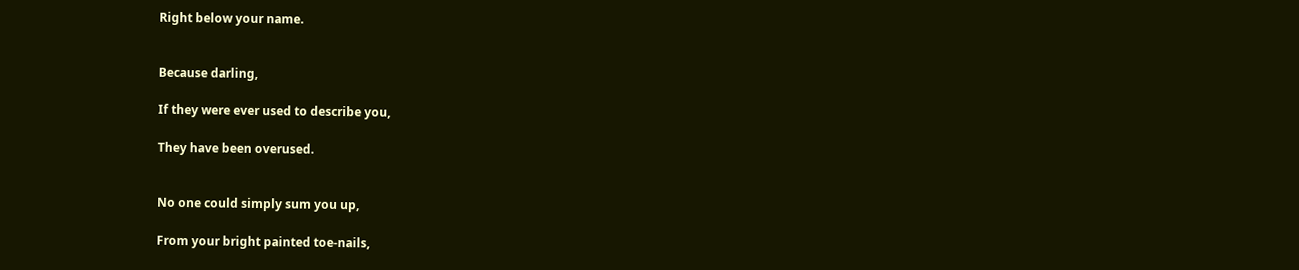Right below your name.


Because darling,

If they were ever used to describe you,

They have been overused.


No one could simply sum you up,

From your bright painted toe-nails,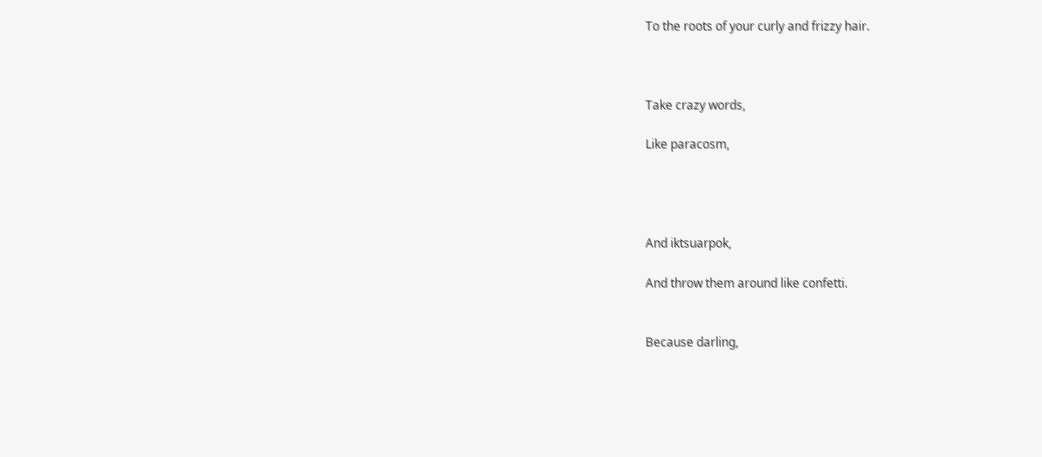To the roots of your curly and frizzy hair.



Take crazy words,

Like paracosm,




And iktsuarpok,

And throw them around like confetti.


Because darling,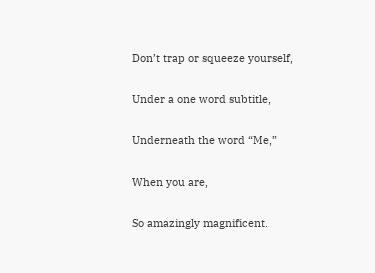Don’t trap or squeeze yourself,

Under a one word subtitle,

Underneath the word “Me,”

When you are,

So amazingly magnificent.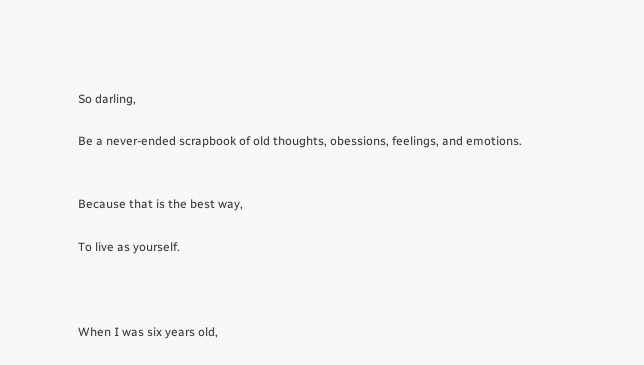So darling,

Be a never-ended scrapbook of old thoughts, obessions, feelings, and emotions.


Because that is the best way,

To live as yourself.



When I was six years old,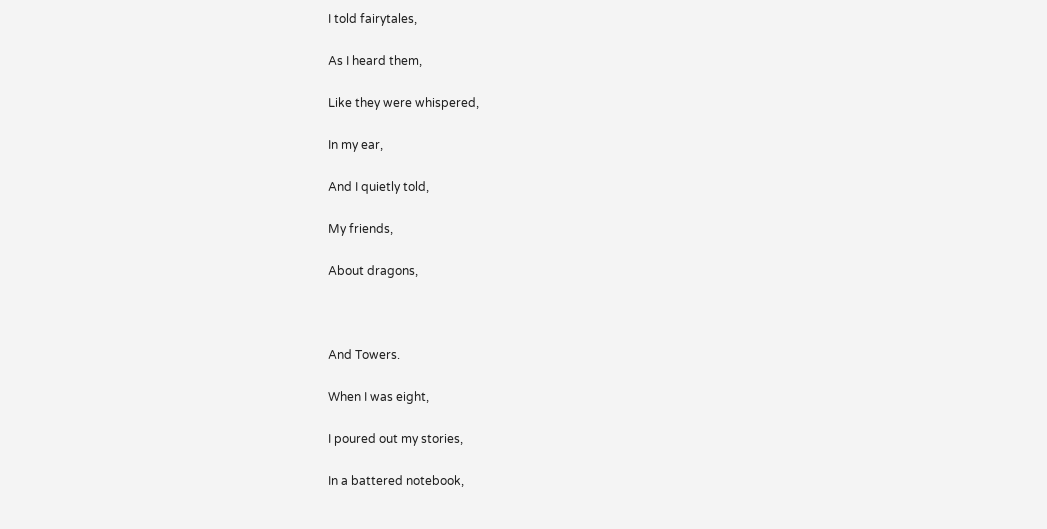I told fairytales,

As I heard them,

Like they were whispered,

In my ear,

And I quietly told,

My friends,

About dragons,



And Towers.

When I was eight,

I poured out my stories,

In a battered notebook,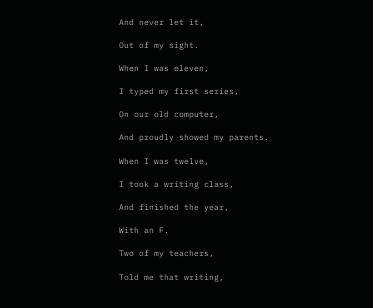And never let it,

Out of my sight.

When I was eleven,

I typed my first series,

On our old computer,

And proudly showed my parents.

When I was twelve,

I took a writing class,

And finished the year,

With an F.

Two of my teachers,

Told me that writing,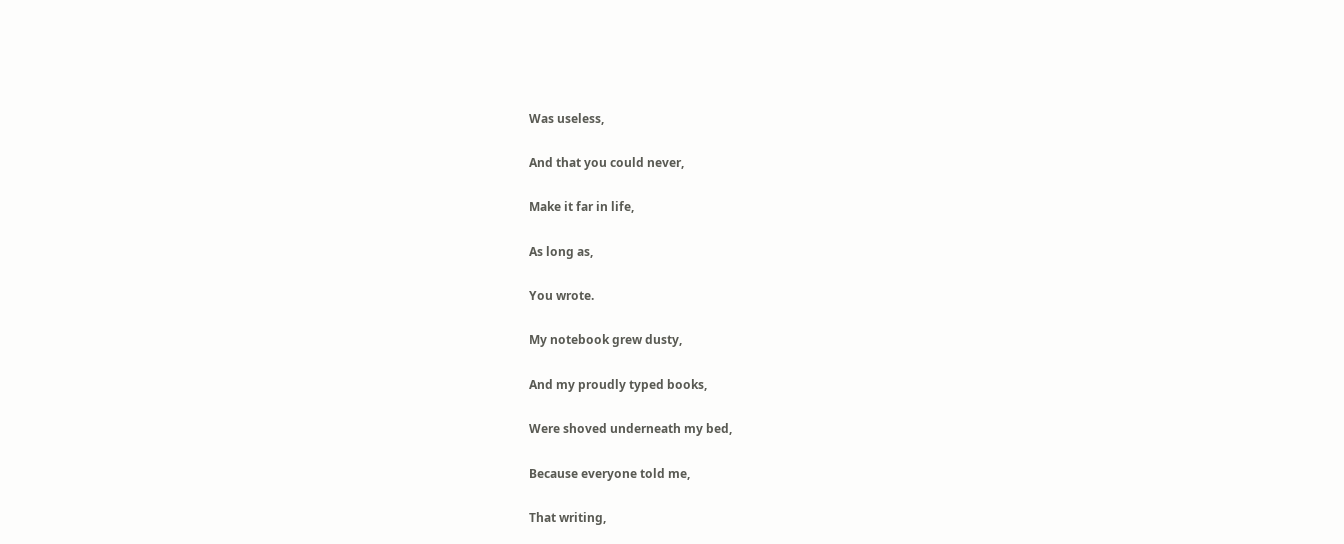Was useless,

And that you could never,

Make it far in life,

As long as,

You wrote.

My notebook grew dusty,

And my proudly typed books,

Were shoved underneath my bed,

Because everyone told me,

That writing,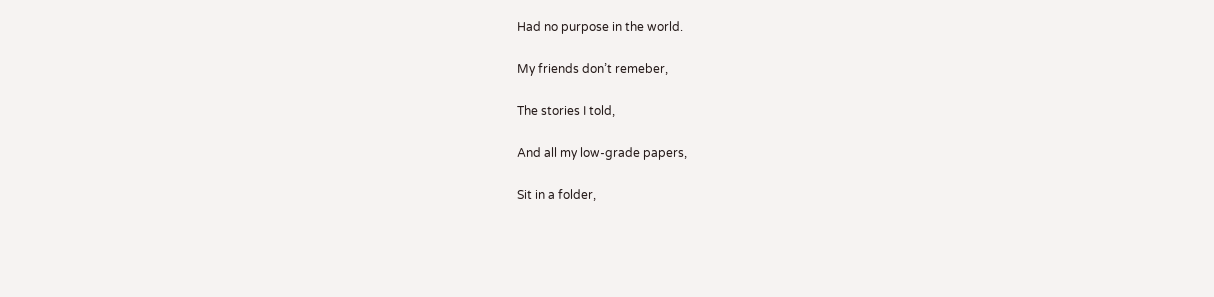Had no purpose in the world.

My friends don’t remeber,

The stories I told,

And all my low-grade papers,

Sit in a folder,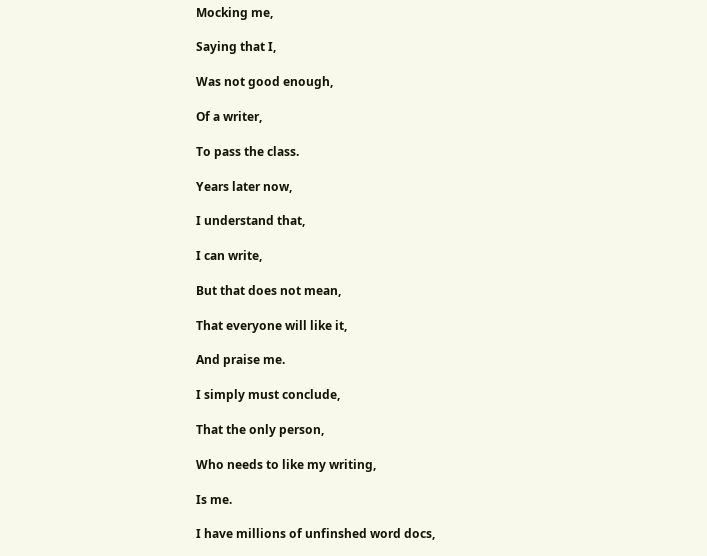Mocking me,

Saying that I,

Was not good enough,

Of a writer,

To pass the class.

Years later now,

I understand that,

I can write,

But that does not mean,

That everyone will like it,

And praise me.

I simply must conclude,

That the only person,

Who needs to like my writing,

Is me.

I have millions of unfinshed word docs,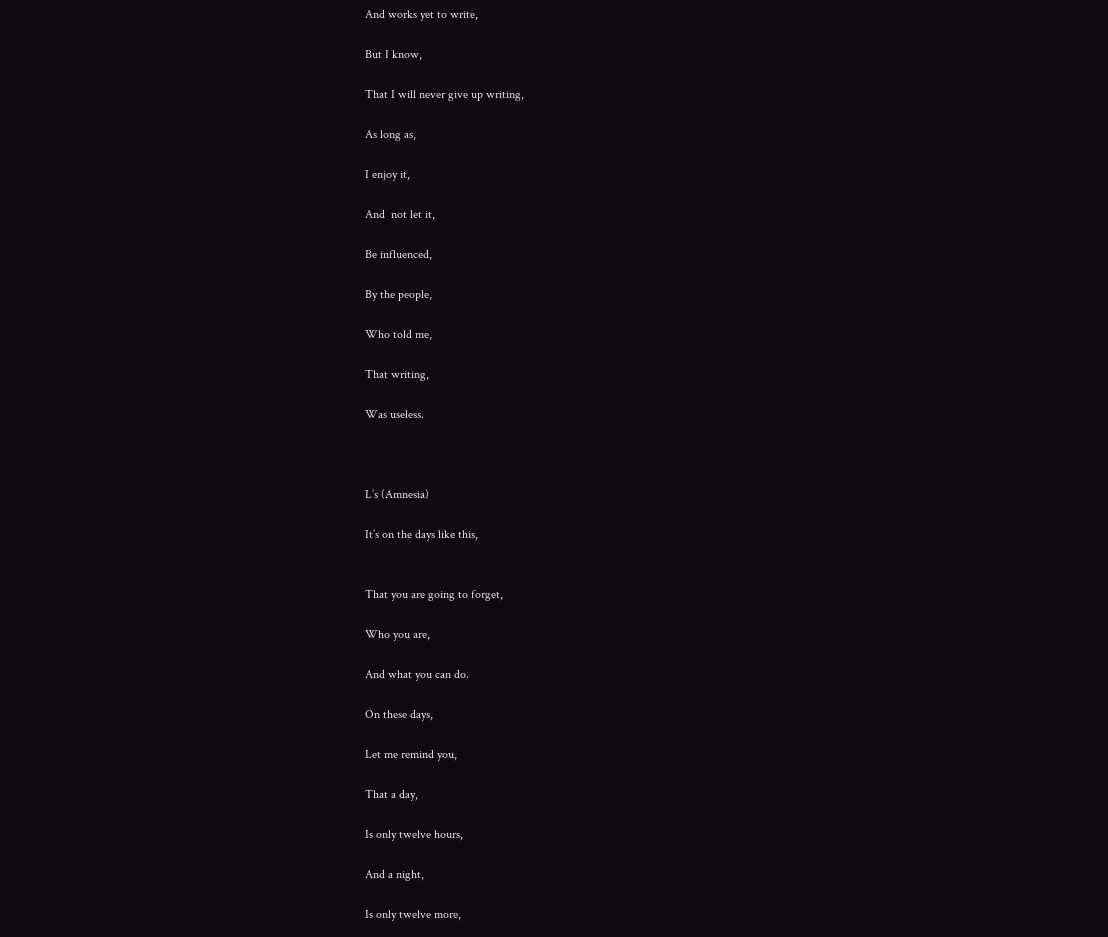And works yet to write,

But I know,

That I will never give up writing,

As long as,

I enjoy it,

And  not let it,

Be influenced,

By the people,

Who told me,

That writing,

Was useless.



L’s (Amnesia)

It’s on the days like this,


That you are going to forget,

Who you are,

And what you can do.

On these days,

Let me remind you,

That a day,

Is only twelve hours,

And a night,

Is only twelve more,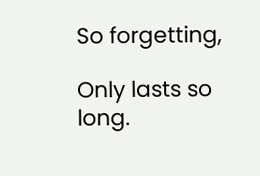So forgetting,

Only lasts so long.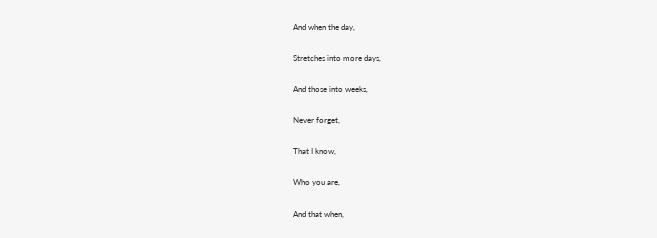And when the day,

Stretches into more days,

And those into weeks,

Never forget,

That I know,

Who you are,

And that when,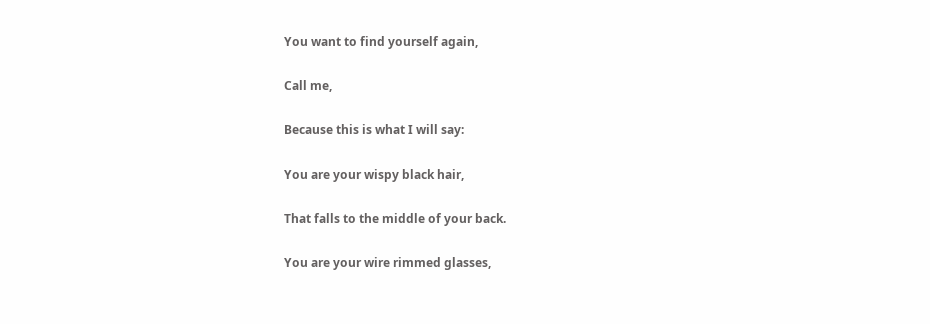You want to find yourself again,

Call me,

Because this is what I will say:

You are your wispy black hair,

That falls to the middle of your back.

You are your wire rimmed glasses,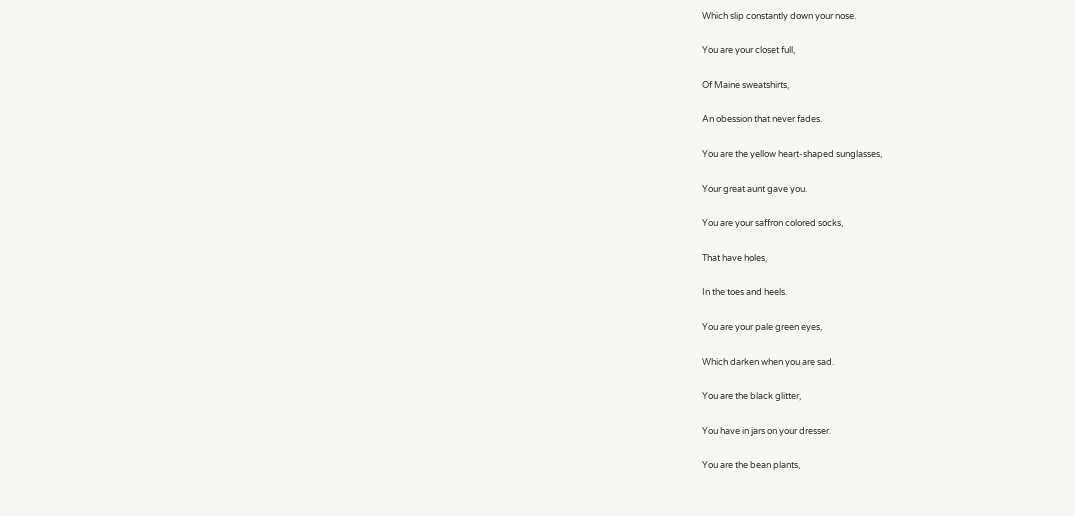Which slip constantly down your nose.

You are your closet full,

Of Maine sweatshirts,

An obession that never fades.

You are the yellow heart-shaped sunglasses,

Your great aunt gave you.

You are your saffron colored socks,

That have holes,

In the toes and heels.

You are your pale green eyes,

Which darken when you are sad.

You are the black glitter,

You have in jars on your dresser.

You are the bean plants,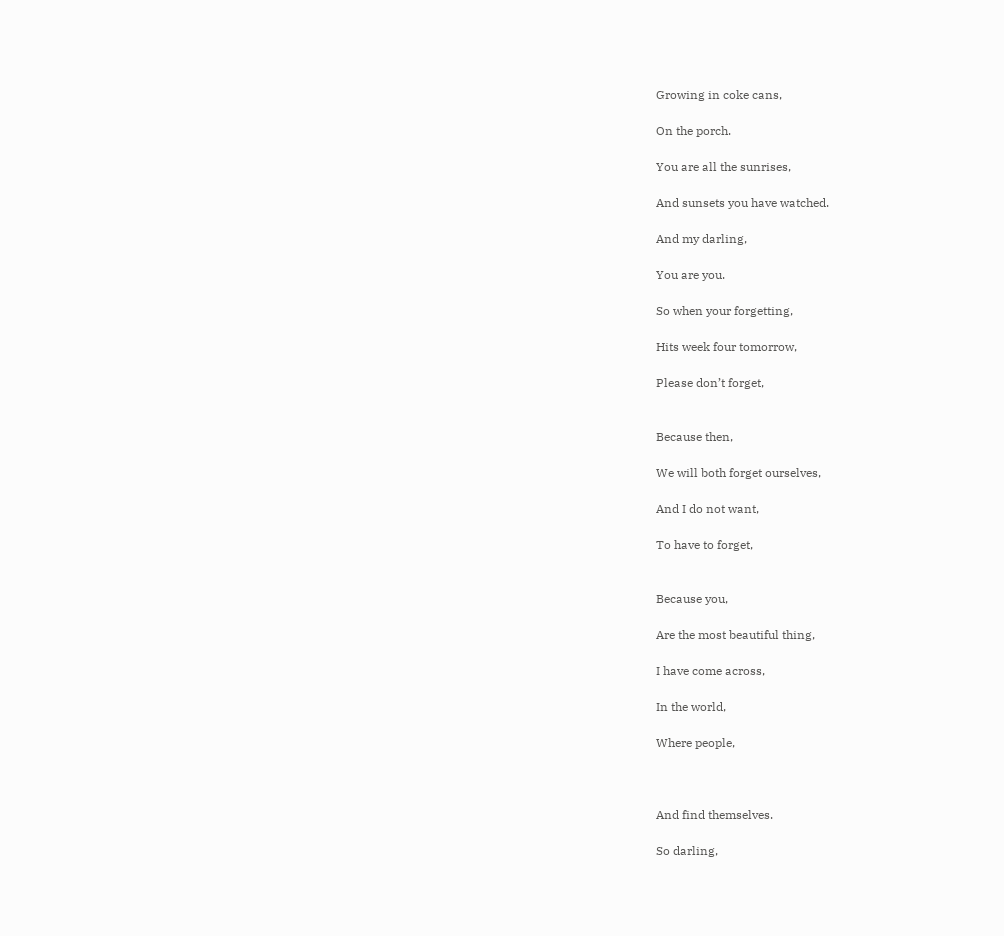Growing in coke cans,

On the porch.

You are all the sunrises,

And sunsets you have watched.

And my darling,

You are you.

So when your forgetting,

Hits week four tomorrow,

Please don’t forget,


Because then,

We will both forget ourselves,

And I do not want,

To have to forget,


Because you,

Are the most beautiful thing,

I have come across,

In the world,

Where people,



And find themselves.

So darling,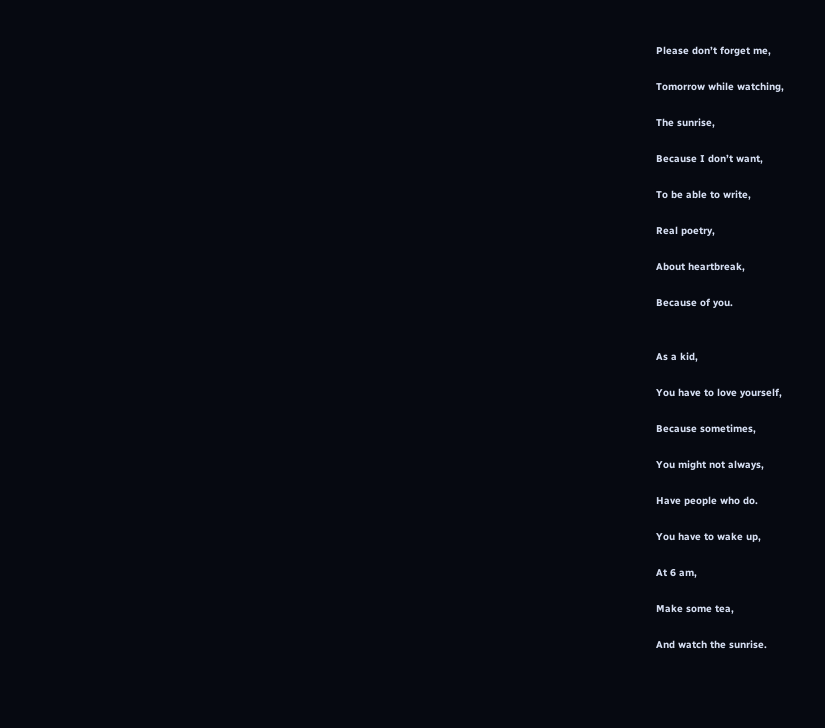Please don’t forget me,

Tomorrow while watching,

The sunrise,

Because I don’t want,

To be able to write,

Real poetry,

About heartbreak,

Because of you.


As a kid,

You have to love yourself,

Because sometimes,

You might not always,

Have people who do.

You have to wake up,

At 6 am,

Make some tea,

And watch the sunrise.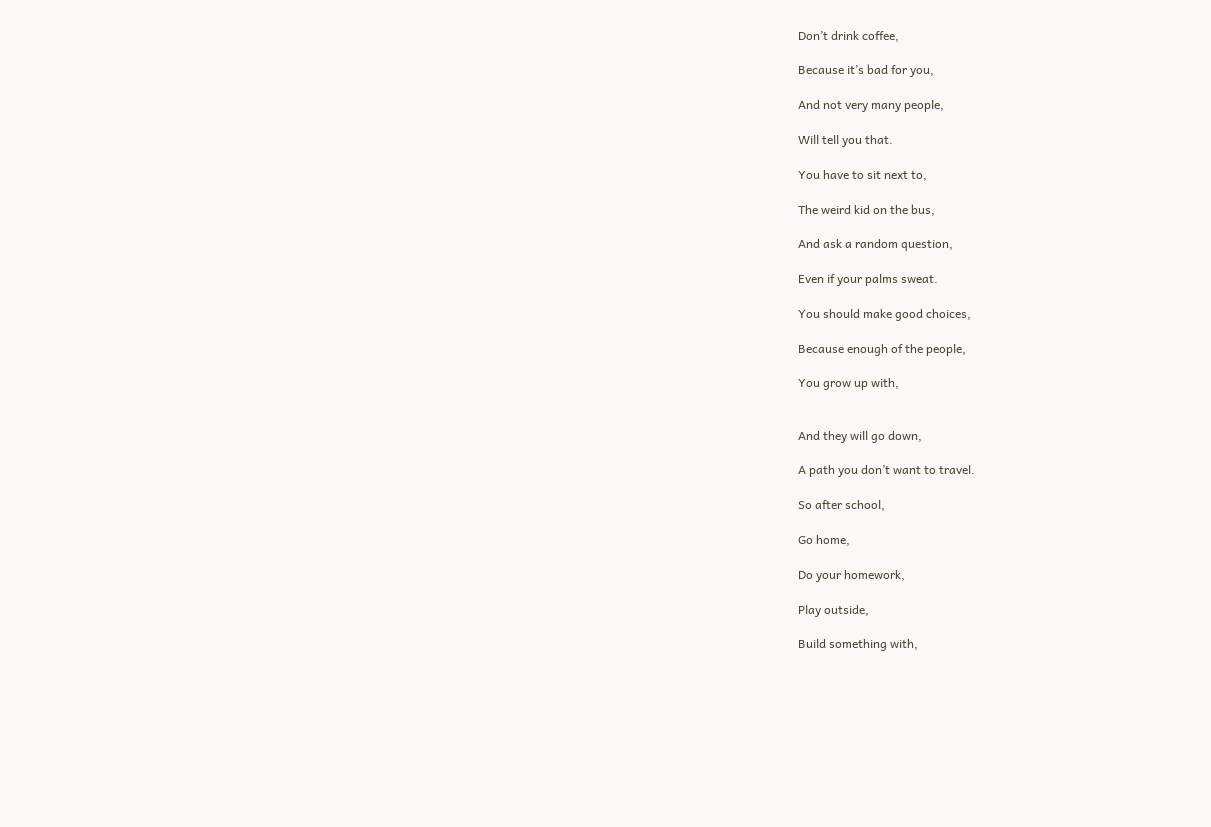Don’t drink coffee,

Because it’s bad for you,

And not very many people,

Will tell you that.

You have to sit next to,

The weird kid on the bus,

And ask a random question,

Even if your palms sweat.

You should make good choices,

Because enough of the people,

You grow up with,


And they will go down,

A path you don’t want to travel.

So after school,

Go home,

Do your homework,

Play outside,

Build something with,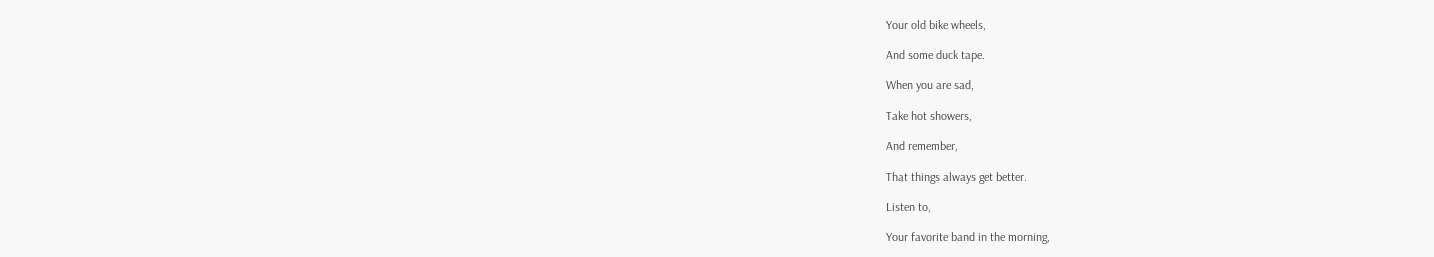Your old bike wheels,

And some duck tape.

When you are sad,

Take hot showers,

And remember,

That things always get better.

Listen to,

Your favorite band in the morning,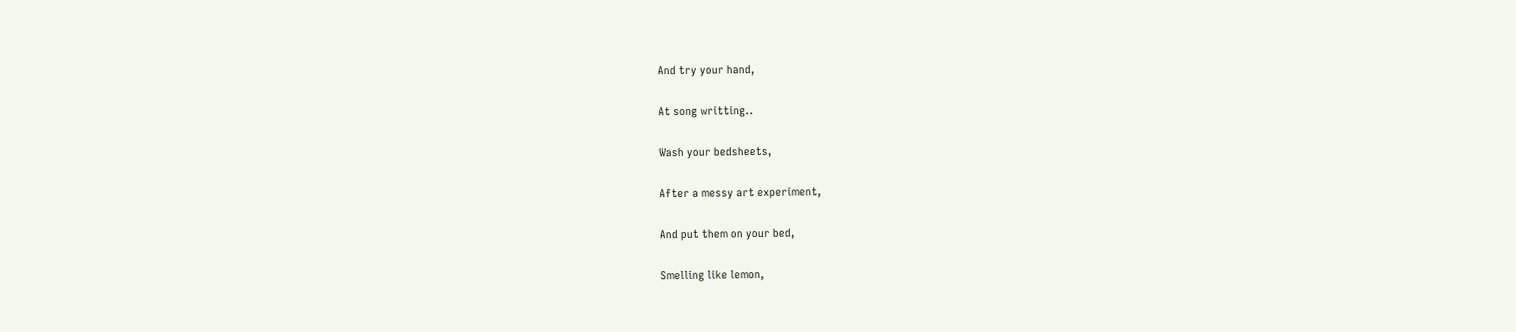And try your hand,

At song writting..

Wash your bedsheets,

After a messy art experiment,

And put them on your bed,

Smelling like lemon,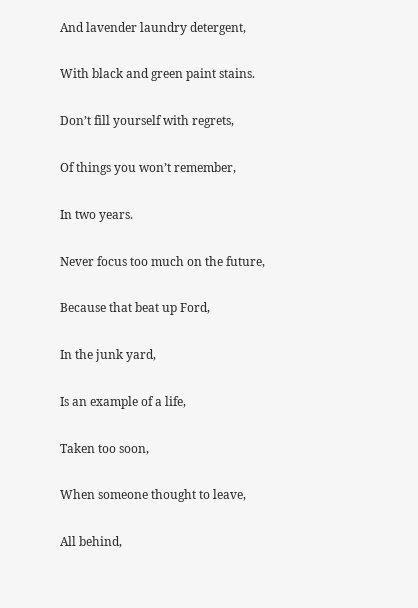And lavender laundry detergent,

With black and green paint stains.

Don’t fill yourself with regrets,

Of things you won’t remember,

In two years.

Never focus too much on the future,

Because that beat up Ford,

In the junk yard,

Is an example of a life,

Taken too soon,

When someone thought to leave,

All behind,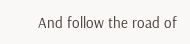And follow the road of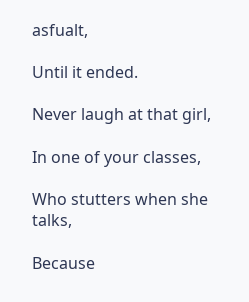asfualt,

Until it ended.

Never laugh at that girl,

In one of your classes,

Who stutters when she talks,

Because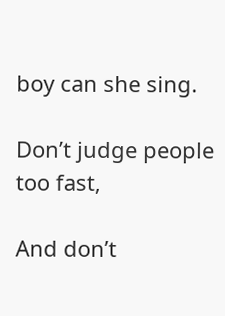boy can she sing.

Don’t judge people too fast,

And don’t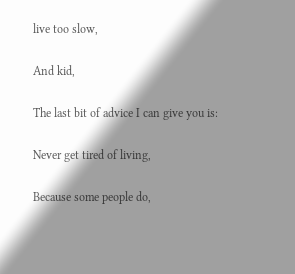live too slow,

And kid,

The last bit of advice I can give you is:

Never get tired of living,

Because some people do,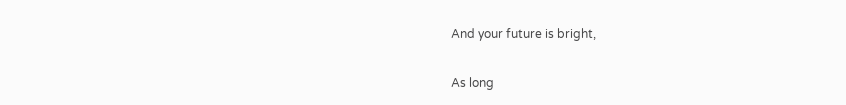And your future is bright,

As long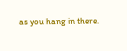as you hang in there.